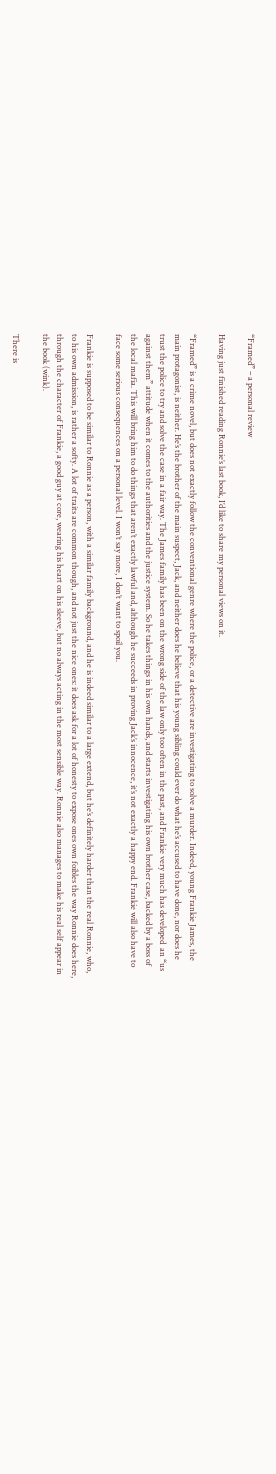“Framed” – a personal review

Having just finished reading Ronnie’s last book, I’d like to share my personal views on it.

“Framed” is a crime novel, but does not exactly follow the conventional genre where the police, or a detective are investigating to solve a murder. Indeed, young Frankie James, the main protagonist, is neither. He’s the brother of the main suspect, Jack, and neither does he believe that his young sibling could ever do what he’s accused to have done, nor does he trust the police to try and solve the case in a fair way. The James family has been on the wrong side of the law only too often in the past, and Frankie very much has developed  an “us against them” attitude when it comes to the authorities and the justice system. So he takes things in his own hands, and starts investigating his own brother case, backed by a boss of the local mafia. This will bring him to do things that aren’t exactly lawful and, although he succeeds in proving Jack’s innocence, it’s not exactly a happy end. Frankie will also have to face some serious consequences on a personal level. I won’t say more, I don’t want to spoil you.

Frankie is supposed to be similar to Ronnie as a person, with a similar family background, and he is indeed similar to a large extend, but he’s definitely harder than the real Ronnie, who, to his own admission, is rather a softy. A lot of traits are common though, and not just the nice ones: it does ask for a lot of honesty to expose ones own foibles the way Ronnie does here, through the character of Frankie, a good guy at core, wearing his heart on his sleeve, but no always acting in the most sensible way. Ronnie also manages to make his real self appear in the book (wink).

There is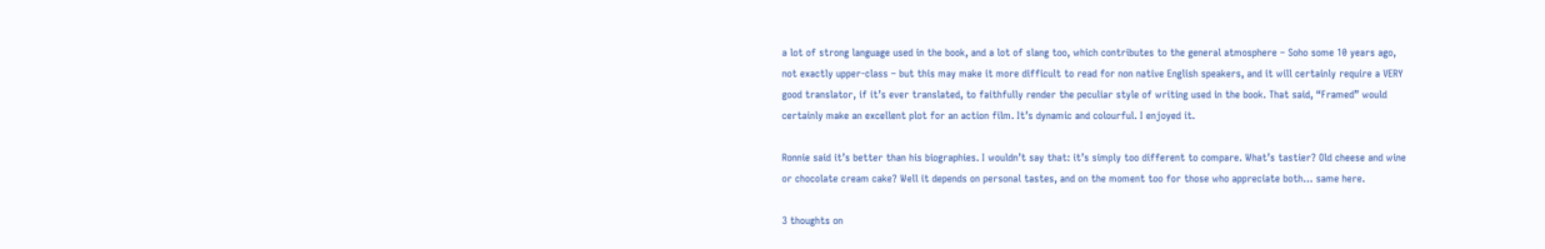a lot of strong language used in the book, and a lot of slang too, which contributes to the general atmosphere – Soho some 10 years ago, not exactly upper-class – but this may make it more difficult to read for non native English speakers, and it will certainly require a VERY good translator, if it’s ever translated, to faithfully render the peculiar style of writing used in the book. That said, “Framed” would certainly make an excellent plot for an action film. It’s dynamic and colourful. I enjoyed it.

Ronnie said it’s better than his biographies. I wouldn’t say that: it’s simply too different to compare. What’s tastier? Old cheese and wine or chocolate cream cake? Well it depends on personal tastes, and on the moment too for those who appreciate both… same here.

3 thoughts on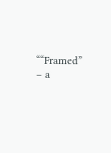““Framed” – a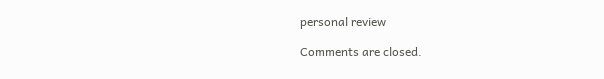personal review

Comments are closed.